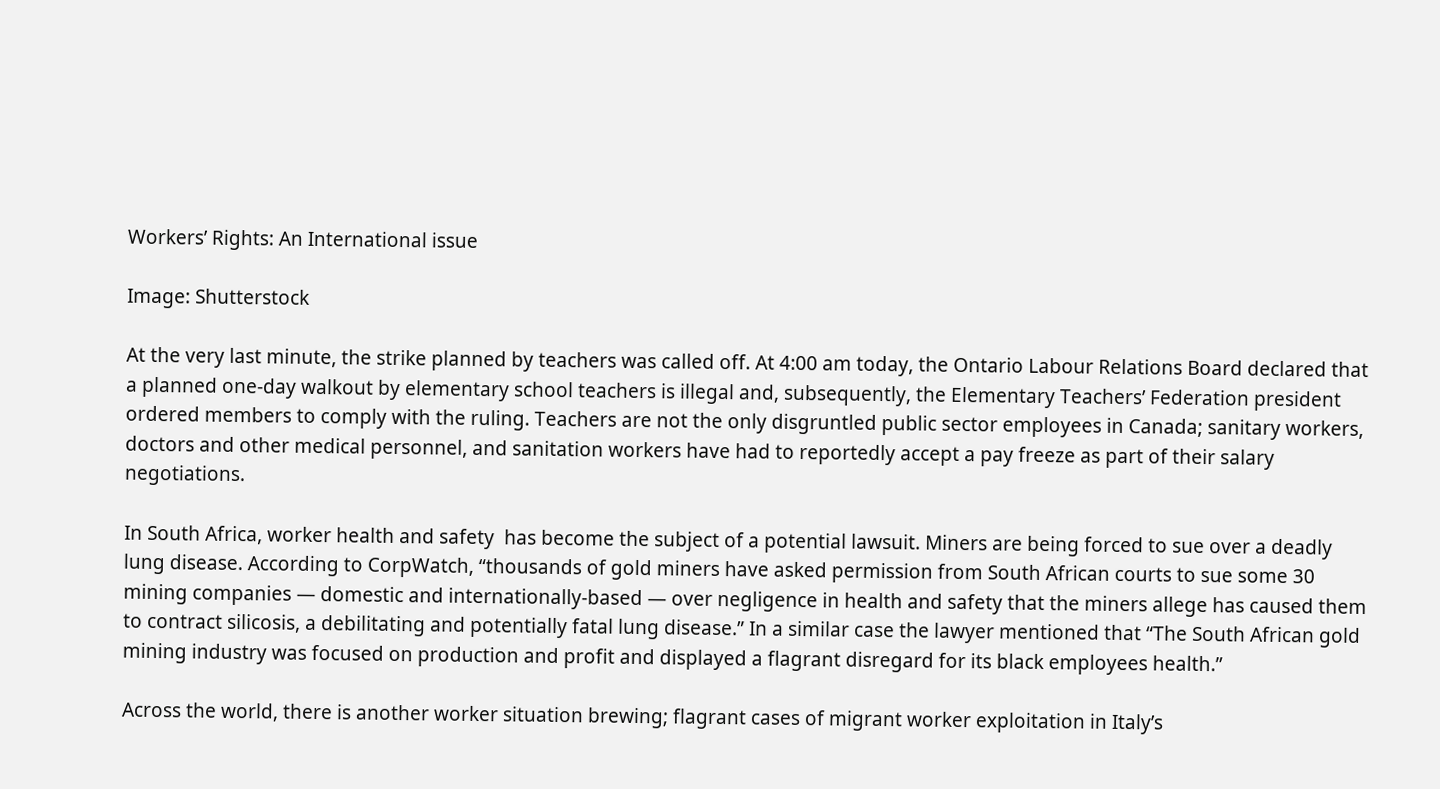Workers’ Rights: An International issue

Image: Shutterstock

At the very last minute, the strike planned by teachers was called off. At 4:00 am today, the Ontario Labour Relations Board declared that a planned one-day walkout by elementary school teachers is illegal and, subsequently, the Elementary Teachers’ Federation president ordered members to comply with the ruling. Teachers are not the only disgruntled public sector employees in Canada; sanitary workers, doctors and other medical personnel, and sanitation workers have had to reportedly accept a pay freeze as part of their salary negotiations.

In South Africa, worker health and safety  has become the subject of a potential lawsuit. Miners are being forced to sue over a deadly lung disease. According to CorpWatch, “thousands of gold miners have asked permission from South African courts to sue some 30 mining companies — domestic and internationally-based — over negligence in health and safety that the miners allege has caused them to contract silicosis, a debilitating and potentially fatal lung disease.” In a similar case the lawyer mentioned that “The South African gold mining industry was focused on production and profit and displayed a flagrant disregard for its black employees health.”

Across the world, there is another worker situation brewing; flagrant cases of migrant worker exploitation in Italy’s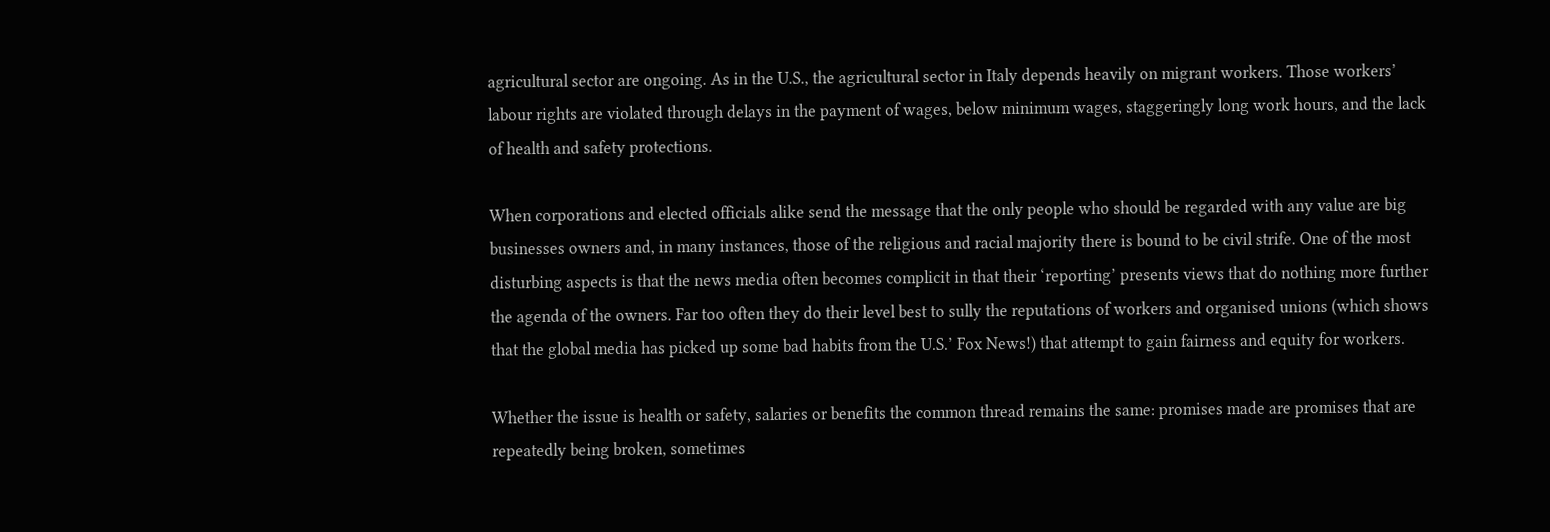agricultural sector are ongoing. As in the U.S., the agricultural sector in Italy depends heavily on migrant workers. Those workers’ labour rights are violated through delays in the payment of wages, below minimum wages, staggeringly long work hours, and the lack of health and safety protections.

When corporations and elected officials alike send the message that the only people who should be regarded with any value are big businesses owners and, in many instances, those of the religious and racial majority there is bound to be civil strife. One of the most disturbing aspects is that the news media often becomes complicit in that their ‘reporting’ presents views that do nothing more further the agenda of the owners. Far too often they do their level best to sully the reputations of workers and organised unions (which shows that the global media has picked up some bad habits from the U.S.’ Fox News!) that attempt to gain fairness and equity for workers.

Whether the issue is health or safety, salaries or benefits the common thread remains the same: promises made are promises that are repeatedly being broken, sometimes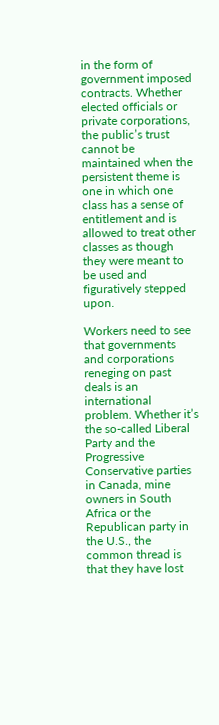in the form of government imposed contracts. Whether elected officials or private corporations, the public’s trust cannot be maintained when the persistent theme is one in which one class has a sense of entitlement and is allowed to treat other classes as though they were meant to be used and figuratively stepped upon.

Workers need to see that governments and corporations reneging on past deals is an international problem. Whether it’s the so-called Liberal Party and the Progressive Conservative parties in Canada, mine owners in South Africa or the Republican party in the U.S., the common thread is that they have lost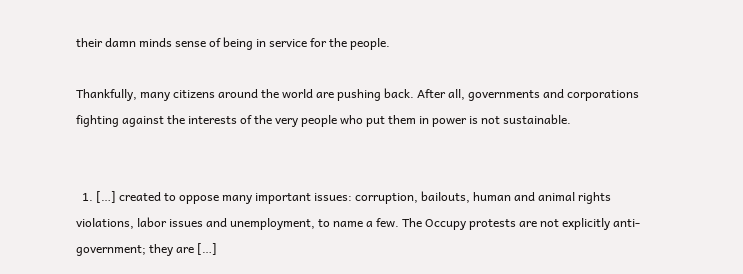their damn minds sense of being in service for the people.

Thankfully, many citizens around the world are pushing back. After all, governments and corporations fighting against the interests of the very people who put them in power is not sustainable.


  1. […] created to oppose many important issues: corruption, bailouts, human and animal rights violations, labor issues and unemployment, to name a few. The Occupy protests are not explicitly anti-government; they are […]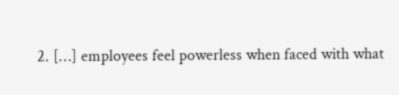2. […] employees feel powerless when faced with what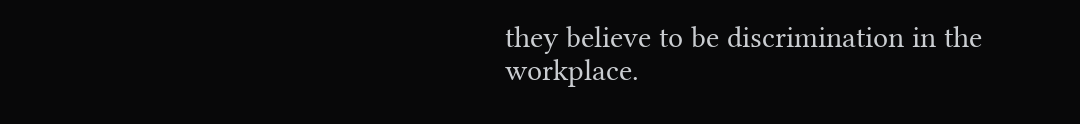they believe to be discrimination in the workplace.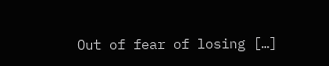Out of fear of losing […]